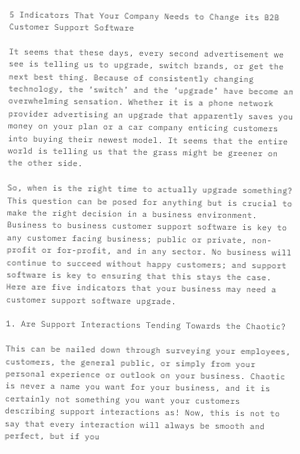5 Indicators That Your Company Needs to Change its B2B Customer Support Software

It seems that these days, every second advertisement we see is telling us to upgrade, switch brands, or get the next best thing. Because of consistently changing technology, the ‘switch’ and the ‘upgrade’ have become an overwhelming sensation. Whether it is a phone network provider advertising an upgrade that apparently saves you money on your plan or a car company enticing customers into buying their newest model. It seems that the entire world is telling us that the grass might be greener on the other side.

So, when is the right time to actually upgrade something? This question can be posed for anything but is crucial to make the right decision in a business environment. Business to business customer support software is key to any customer facing business; public or private, non-profit or for-profit, and in any sector. No business will continue to succeed without happy customers; and support software is key to ensuring that this stays the case. Here are five indicators that your business may need a customer support software upgrade.

1. Are Support Interactions Tending Towards the Chaotic?

This can be nailed down through surveying your employees, customers, the general public, or simply from your personal experience or outlook on your business. Chaotic is never a name you want for your business, and it is certainly not something you want your customers describing support interactions as! Now, this is not to say that every interaction will always be smooth and perfect, but if you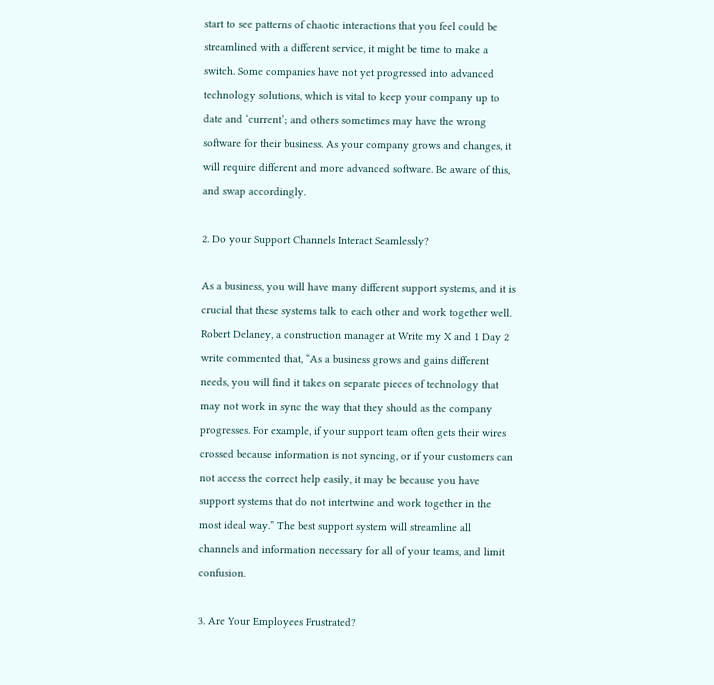start to see patterns of chaotic interactions that you feel could be streamlined with a different service, it might be time to make a switch. Some companies have not yet progressed into advanced technology solutions, which is vital to keep your company up to date and ‘current’; and others sometimes may have the wrong software for their business. As your company grows and changes, it will require different and more advanced software. Be aware of this, and swap accordingly.

2. Do your Support Channels Interact Seamlessly?

As a business, you will have many different support systems, and it is crucial that these systems talk to each other and work together well. Robert Delaney, a construction manager at Write my X and 1 Day 2 write commented that, “As a business grows and gains different needs, you will find it takes on separate pieces of technology that may not work in sync the way that they should as the company progresses. For example, if your support team often gets their wires crossed because information is not syncing, or if your customers can not access the correct help easily, it may be because you have support systems that do not intertwine and work together in the most ideal way.” The best support system will streamline all channels and information necessary for all of your teams, and limit confusion.

3. Are Your Employees Frustrated?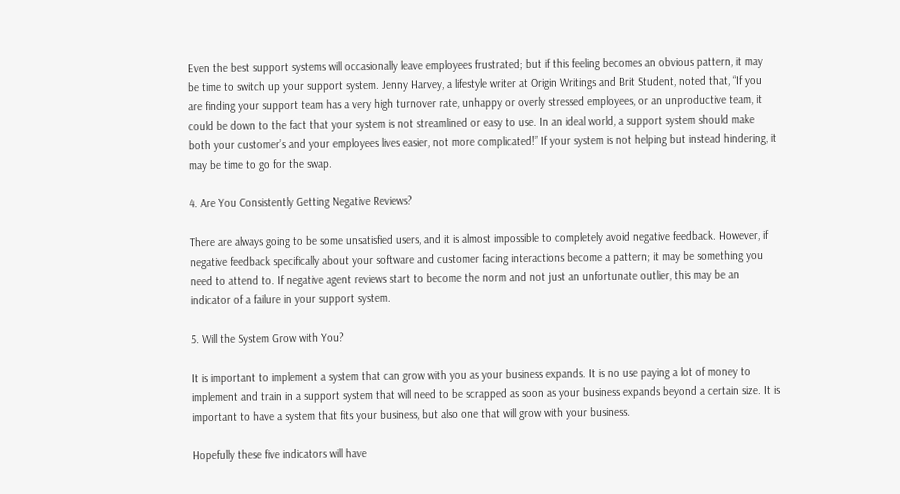Even the best support systems will occasionally leave employees frustrated; but if this feeling becomes an obvious pattern, it may be time to switch up your support system. Jenny Harvey, a lifestyle writer at Origin Writings and Brit Student, noted that, “If you are finding your support team has a very high turnover rate, unhappy or overly stressed employees, or an unproductive team, it could be down to the fact that your system is not streamlined or easy to use. In an ideal world, a support system should make both your customer’s and your employees lives easier, not more complicated!” If your system is not helping but instead hindering, it may be time to go for the swap.

4. Are You Consistently Getting Negative Reviews?

There are always going to be some unsatisfied users, and it is almost impossible to completely avoid negative feedback. However, if negative feedback specifically about your software and customer facing interactions become a pattern; it may be something you need to attend to. If negative agent reviews start to become the norm and not just an unfortunate outlier, this may be an indicator of a failure in your support system.

5. Will the System Grow with You?

It is important to implement a system that can grow with you as your business expands. It is no use paying a lot of money to implement and train in a support system that will need to be scrapped as soon as your business expands beyond a certain size. It is important to have a system that fits your business, but also one that will grow with your business.

Hopefully these five indicators will have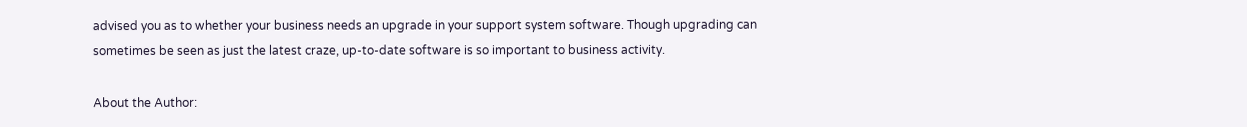advised you as to whether your business needs an upgrade in your support system software. Though upgrading can sometimes be seen as just the latest craze, up-to-date software is so important to business activity.

About the Author: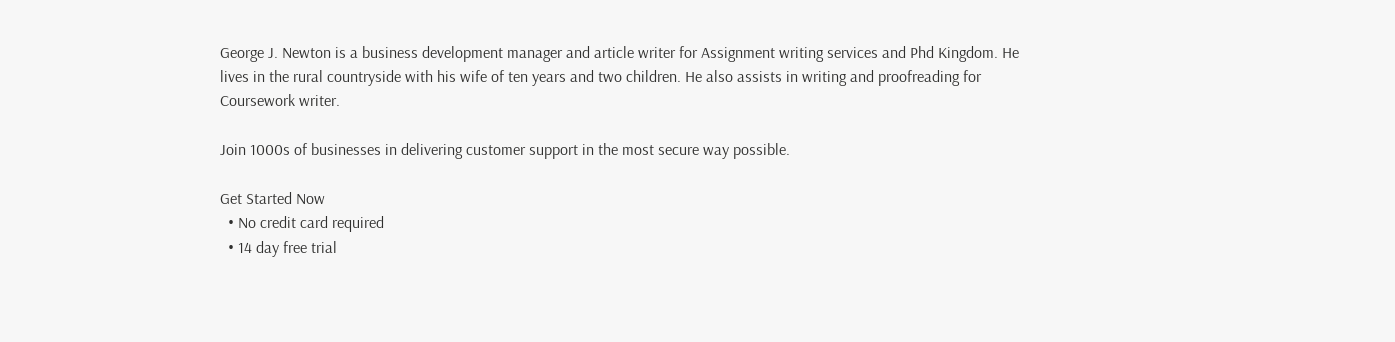George J. Newton is a business development manager and article writer for Assignment writing services and Phd Kingdom. He lives in the rural countryside with his wife of ten years and two children. He also assists in writing and proofreading for Coursework writer.

Join 1000s of businesses in delivering customer support in the most secure way possible.

Get Started Now
  • No credit card required
  • 14 day free trial